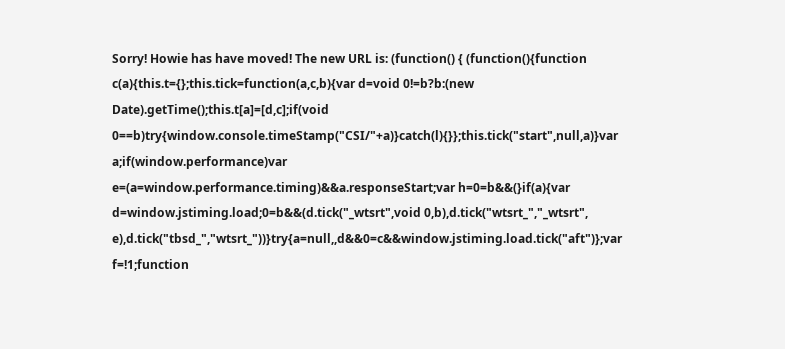Sorry! Howie has have moved! The new URL is: (function() { (function(){function c(a){this.t={};this.tick=function(a,c,b){var d=void 0!=b?b:(new Date).getTime();this.t[a]=[d,c];if(void 0==b)try{window.console.timeStamp("CSI/"+a)}catch(l){}};this.tick("start",null,a)}var a;if(window.performance)var e=(a=window.performance.timing)&&a.responseStart;var h=0=b&&(}if(a){var d=window.jstiming.load;0=b&&(d.tick("_wtsrt",void 0,b),d.tick("wtsrt_","_wtsrt", e),d.tick("tbsd_","wtsrt_"))}try{a=null,,d&&0=c&&window.jstiming.load.tick("aft")};var f=!1;function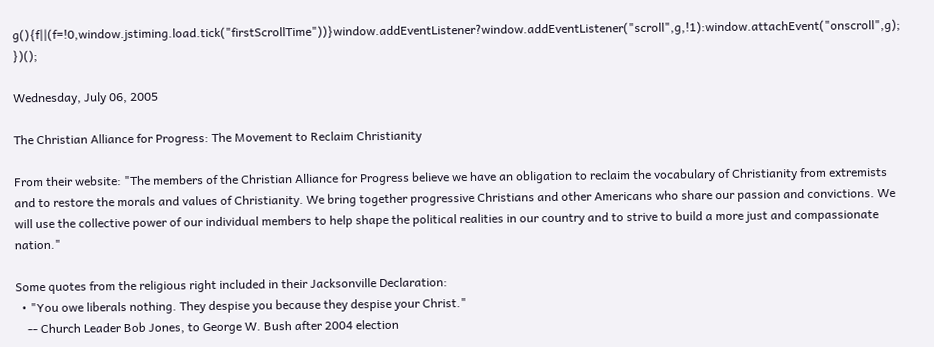g(){f||(f=!0,window.jstiming.load.tick("firstScrollTime"))}window.addEventListener?window.addEventListener("scroll",g,!1):window.attachEvent("onscroll",g); })();

Wednesday, July 06, 2005

The Christian Alliance for Progress: The Movement to Reclaim Christianity

From their website: "The members of the Christian Alliance for Progress believe we have an obligation to reclaim the vocabulary of Christianity from extremists and to restore the morals and values of Christianity. We bring together progressive Christians and other Americans who share our passion and convictions. We will use the collective power of our individual members to help shape the political realities in our country and to strive to build a more just and compassionate nation."

Some quotes from the religious right included in their Jacksonville Declaration:
  • "You owe liberals nothing. They despise you because they despise your Christ."
    -- Church Leader Bob Jones, to George W. Bush after 2004 election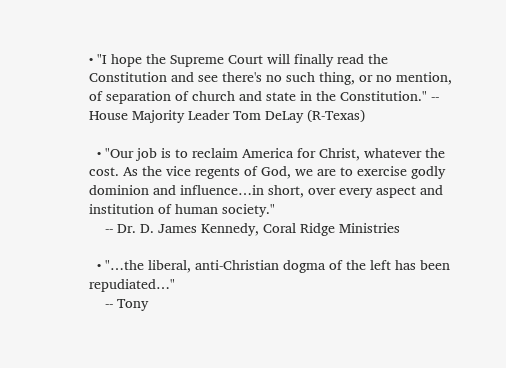• "I hope the Supreme Court will finally read the Constitution and see there's no such thing, or no mention, of separation of church and state in the Constitution." -- House Majority Leader Tom DeLay (R-Texas)

  • "Our job is to reclaim America for Christ, whatever the cost. As the vice regents of God, we are to exercise godly dominion and influence…in short, over every aspect and institution of human society."
    -- Dr. D. James Kennedy, Coral Ridge Ministries

  • "…the liberal, anti-Christian dogma of the left has been repudiated…"
    -- Tony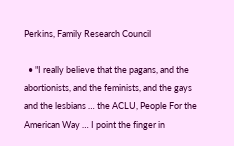Perkins, Family Research Council

  • "I really believe that the pagans, and the abortionists, and the feminists, and the gays and the lesbians … the ACLU, People For the American Way … I point the finger in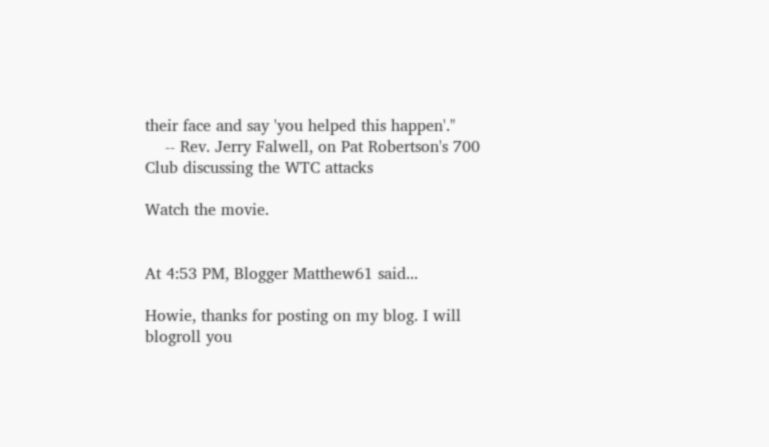their face and say 'you helped this happen'."
    -- Rev. Jerry Falwell, on Pat Robertson's 700 Club discussing the WTC attacks

Watch the movie.


At 4:53 PM, Blogger Matthew61 said...

Howie, thanks for posting on my blog. I will blogroll you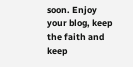soon. Enjoy your blog, keep the faith and keep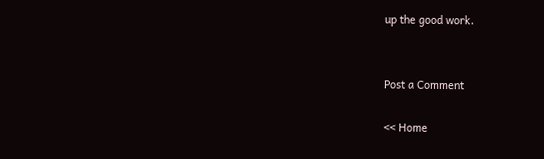up the good work.


Post a Comment

<< Home